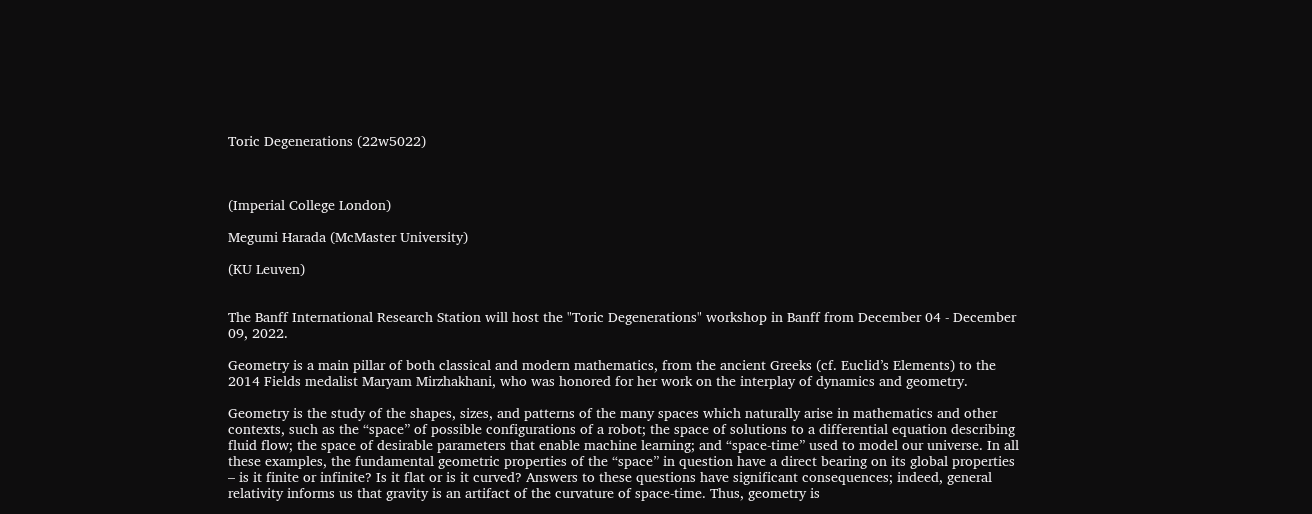Toric Degenerations (22w5022)



(Imperial College London)

Megumi Harada (McMaster University)

(KU Leuven)


The Banff International Research Station will host the "Toric Degenerations" workshop in Banff from December 04 - December 09, 2022.

Geometry is a main pillar of both classical and modern mathematics, from the ancient Greeks (cf. Euclid’s Elements) to the 2014 Fields medalist Maryam Mirzhakhani, who was honored for her work on the interplay of dynamics and geometry.

Geometry is the study of the shapes, sizes, and patterns of the many spaces which naturally arise in mathematics and other contexts, such as the “space” of possible configurations of a robot; the space of solutions to a differential equation describing fluid flow; the space of desirable parameters that enable machine learning; and “space-time” used to model our universe. In all these examples, the fundamental geometric properties of the “space” in question have a direct bearing on its global properties – is it finite or infinite? Is it flat or is it curved? Answers to these questions have significant consequences; indeed, general relativity informs us that gravity is an artifact of the curvature of space-time. Thus, geometry is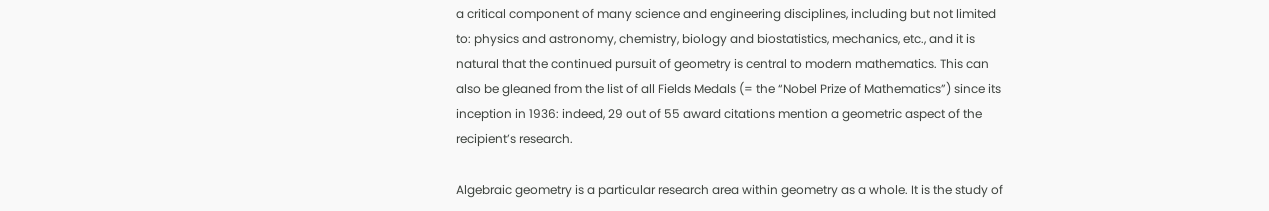a critical component of many science and engineering disciplines, including but not limited to: physics and astronomy, chemistry, biology and biostatistics, mechanics, etc., and it is natural that the continued pursuit of geometry is central to modern mathematics. This can also be gleaned from the list of all Fields Medals (= the “Nobel Prize of Mathematics”) since its inception in 1936: indeed, 29 out of 55 award citations mention a geometric aspect of the recipient’s research.

Algebraic geometry is a particular research area within geometry as a whole. It is the study of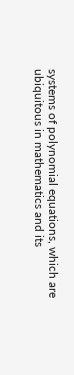systems of polynomial equations, which are ubiquitous in mathematics and its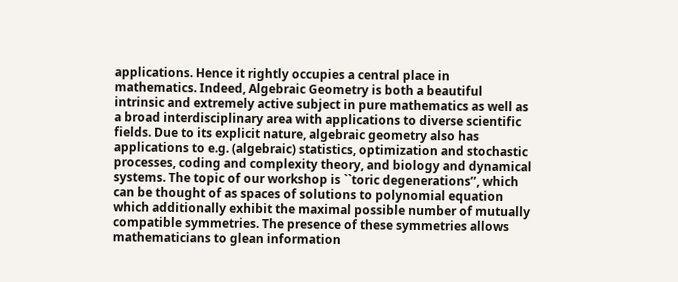applications. Hence it rightly occupies a central place in mathematics. Indeed, Algebraic Geometry is both a beautiful intrinsic and extremely active subject in pure mathematics as well as a broad interdisciplinary area with applications to diverse scientific fields. Due to its explicit nature, algebraic geometry also has applications to e.g. (algebraic) statistics, optimization and stochastic processes, coding and complexity theory, and biology and dynamical systems. The topic of our workshop is ``toric degenerations’’, which can be thought of as spaces of solutions to polynomial equation which additionally exhibit the maximal possible number of mutually compatible symmetries. The presence of these symmetries allows mathematicians to glean information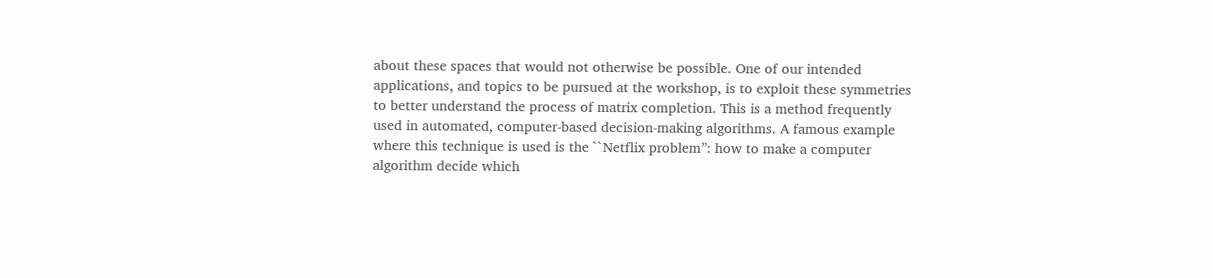about these spaces that would not otherwise be possible. One of our intended applications, and topics to be pursued at the workshop, is to exploit these symmetries to better understand the process of matrix completion. This is a method frequently used in automated, computer-based decision-making algorithms. A famous example where this technique is used is the ``Netflix problem”: how to make a computer algorithm decide which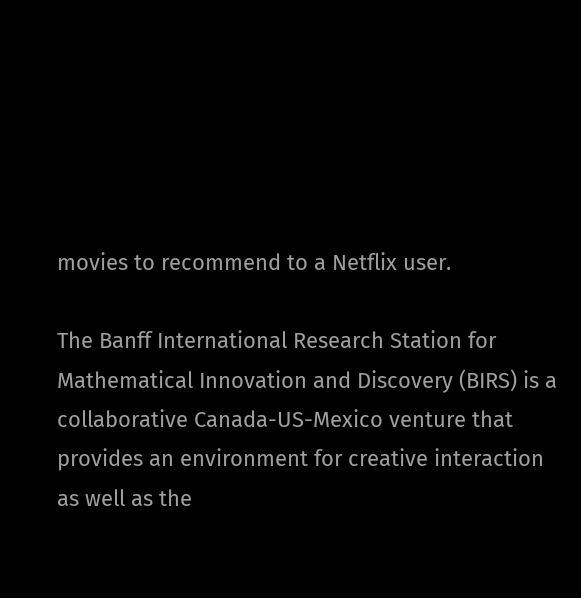movies to recommend to a Netflix user.

The Banff International Research Station for Mathematical Innovation and Discovery (BIRS) is a collaborative Canada-US-Mexico venture that provides an environment for creative interaction as well as the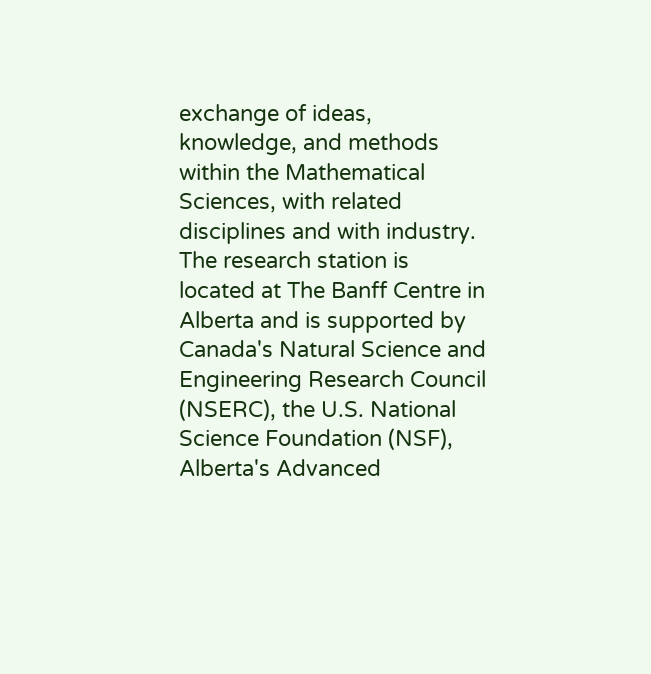exchange of ideas, knowledge, and methods within the Mathematical Sciences, with related disciplines and with industry. The research station is located at The Banff Centre in Alberta and is supported by Canada's Natural Science and Engineering Research Council (NSERC), the U.S. National Science Foundation (NSF), Alberta's Advanced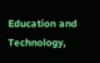Education and Technology,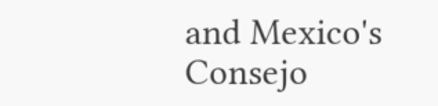and Mexico's Consejo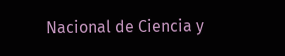Nacional de Ciencia y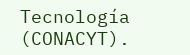Tecnología (CONACYT).